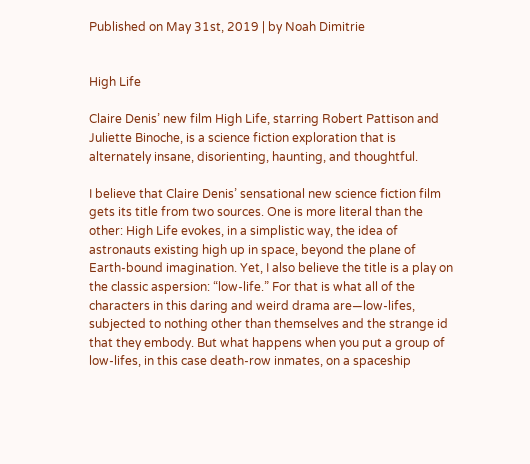Published on May 31st, 2019 | by Noah Dimitrie


High Life

Claire Denis’ new film High Life, starring Robert Pattison and Juliette Binoche, is a science fiction exploration that is alternately insane, disorienting, haunting, and thoughtful.

I believe that Claire Denis’ sensational new science fiction film gets its title from two sources. One is more literal than the other: High Life evokes, in a simplistic way, the idea of astronauts existing high up in space, beyond the plane of Earth-bound imagination. Yet, I also believe the title is a play on the classic aspersion: “low-life.” For that is what all of the characters in this daring and weird drama are—low-lifes, subjected to nothing other than themselves and the strange id that they embody. But what happens when you put a group of low-lifes, in this case death-row inmates, on a spaceship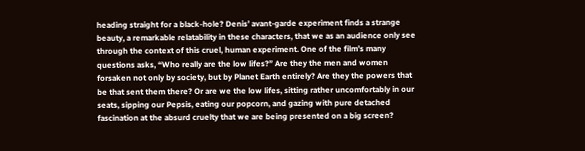heading straight for a black-hole? Denis’ avant-garde experiment finds a strange beauty, a remarkable relatability in these characters, that we as an audience only see through the context of this cruel, human experiment. One of the film’s many questions asks, “Who really are the low lifes?” Are they the men and women forsaken not only by society, but by Planet Earth entirely? Are they the powers that be that sent them there? Or are we the low lifes, sitting rather uncomfortably in our seats, sipping our Pepsis, eating our popcorn, and gazing with pure detached fascination at the absurd cruelty that we are being presented on a big screen?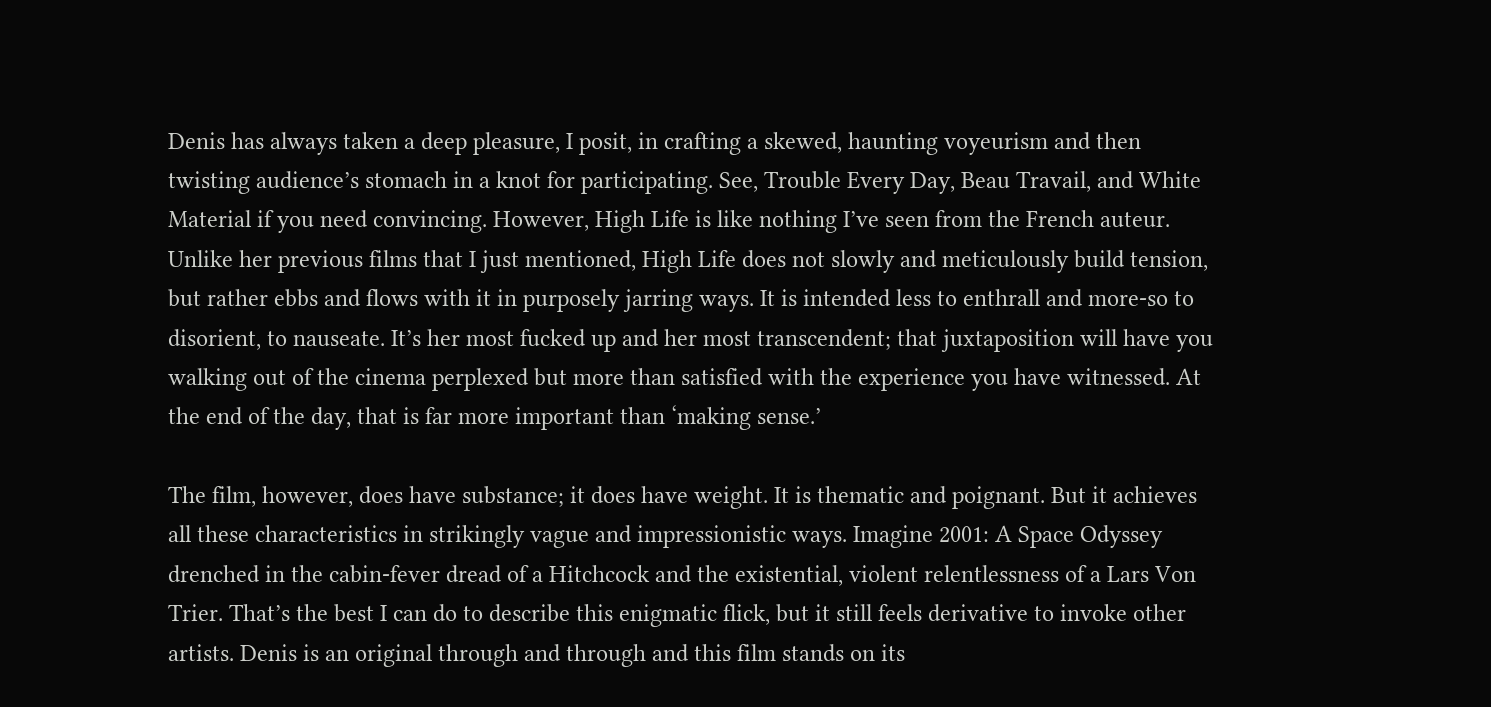Denis has always taken a deep pleasure, I posit, in crafting a skewed, haunting voyeurism and then twisting audience’s stomach in a knot for participating. See, Trouble Every Day, Beau Travail, and White Material if you need convincing. However, High Life is like nothing I’ve seen from the French auteur. Unlike her previous films that I just mentioned, High Life does not slowly and meticulously build tension, but rather ebbs and flows with it in purposely jarring ways. It is intended less to enthrall and more-so to disorient, to nauseate. It’s her most fucked up and her most transcendent; that juxtaposition will have you walking out of the cinema perplexed but more than satisfied with the experience you have witnessed. At the end of the day, that is far more important than ‘making sense.’

The film, however, does have substance; it does have weight. It is thematic and poignant. But it achieves all these characteristics in strikingly vague and impressionistic ways. Imagine 2001: A Space Odyssey drenched in the cabin-fever dread of a Hitchcock and the existential, violent relentlessness of a Lars Von Trier. That’s the best I can do to describe this enigmatic flick, but it still feels derivative to invoke other artists. Denis is an original through and through and this film stands on its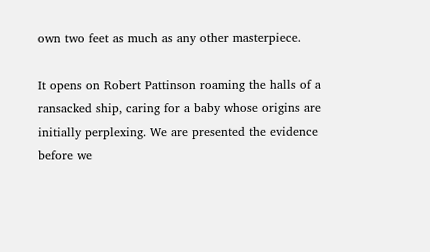own two feet as much as any other masterpiece.

It opens on Robert Pattinson roaming the halls of a ransacked ship, caring for a baby whose origins are initially perplexing. We are presented the evidence before we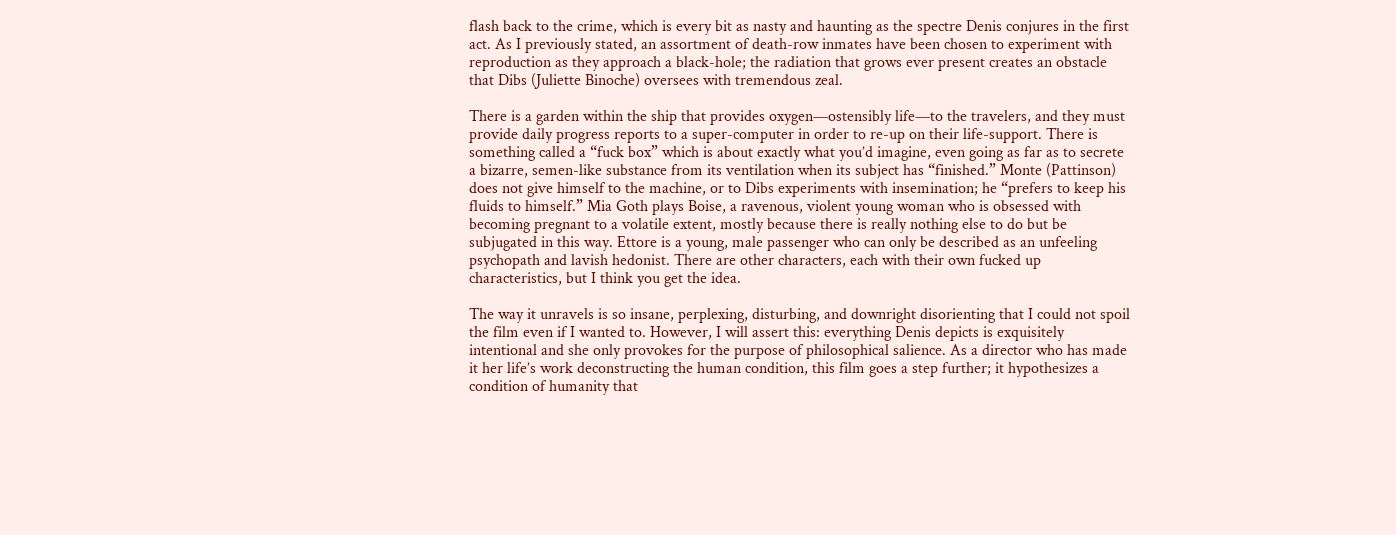flash back to the crime, which is every bit as nasty and haunting as the spectre Denis conjures in the first act. As I previously stated, an assortment of death-row inmates have been chosen to experiment with reproduction as they approach a black-hole; the radiation that grows ever present creates an obstacle that Dibs (Juliette Binoche) oversees with tremendous zeal.

There is a garden within the ship that provides oxygen—ostensibly life—to the travelers, and they must provide daily progress reports to a super-computer in order to re-up on their life-support. There is something called a “fuck box” which is about exactly what you’d imagine, even going as far as to secrete a bizarre, semen-like substance from its ventilation when its subject has “finished.” Monte (Pattinson) does not give himself to the machine, or to Dibs experiments with insemination; he “prefers to keep his fluids to himself.” Mia Goth plays Boise, a ravenous, violent young woman who is obsessed with becoming pregnant to a volatile extent, mostly because there is really nothing else to do but be subjugated in this way. Ettore is a young, male passenger who can only be described as an unfeeling psychopath and lavish hedonist. There are other characters, each with their own fucked up characteristics, but I think you get the idea.

The way it unravels is so insane, perplexing, disturbing, and downright disorienting that I could not spoil the film even if I wanted to. However, I will assert this: everything Denis depicts is exquisitely intentional and she only provokes for the purpose of philosophical salience. As a director who has made it her life’s work deconstructing the human condition, this film goes a step further; it hypothesizes a condition of humanity that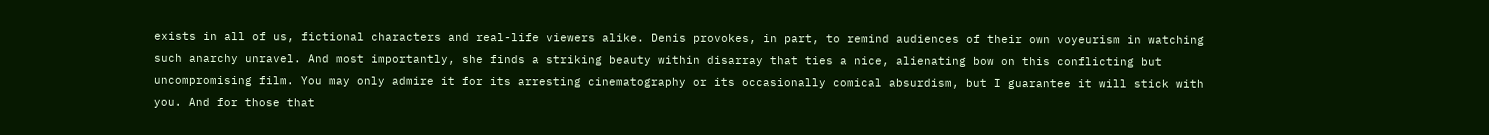exists in all of us, fictional characters and real-life viewers alike. Denis provokes, in part, to remind audiences of their own voyeurism in watching such anarchy unravel. And most importantly, she finds a striking beauty within disarray that ties a nice, alienating bow on this conflicting but uncompromising film. You may only admire it for its arresting cinematography or its occasionally comical absurdism, but I guarantee it will stick with you. And for those that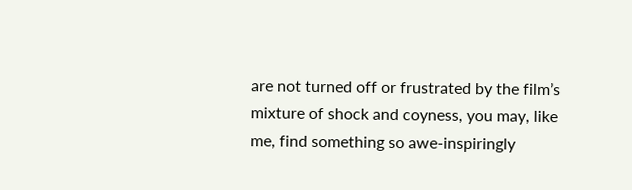are not turned off or frustrated by the film’s mixture of shock and coyness, you may, like me, find something so awe-inspiringly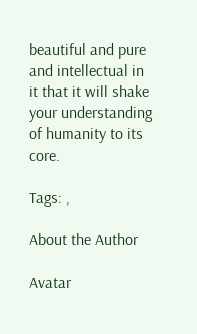beautiful and pure and intellectual in it that it will shake your understanding of humanity to its core.

Tags: ,

About the Author

Avatar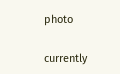photo

currently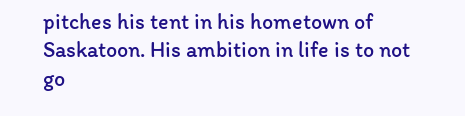pitches his tent in his hometown of Saskatoon. His ambition in life is to not go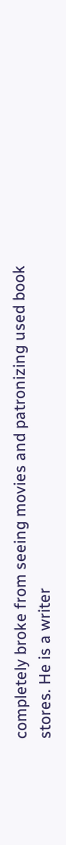completely broke from seeing movies and patronizing used book stores. He is a writer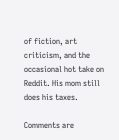of fiction, art criticism, and the occasional hot take on Reddit. His mom still does his taxes.

Comments are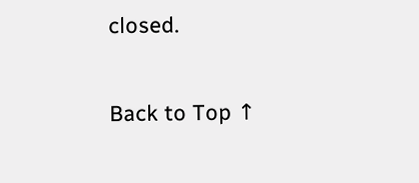closed.

Back to Top ↑